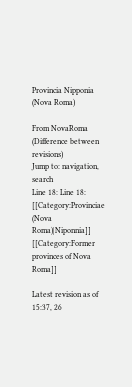Provincia Nipponia (Nova Roma)

From NovaRoma
(Difference between revisions)
Jump to: navigation, search
Line 18: Line 18:
[[Category:Provinciae (Nova Roma)|Niponnia]]
[[Category:Former provinces of Nova Roma]]

Latest revision as of 15:37, 26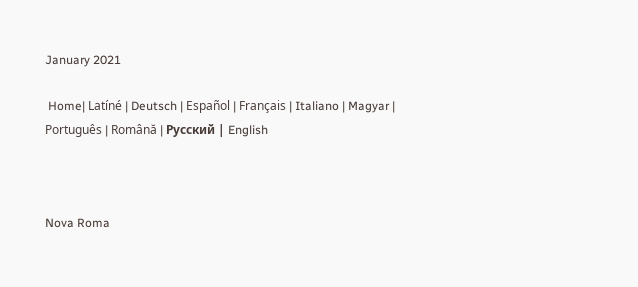January 2021

 Home| Latíné | Deutsch | Español | Français | Italiano | Magyar | Português | Română | Русский | English



Nova Roma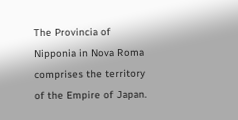The Provincia of Nipponia in Nova Roma comprises the territory of the Empire of Japan.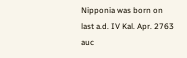Nipponia was born on last a.d. IV Kal. Apr. 2763 auc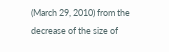(March 29, 2010) from the decrease of the size of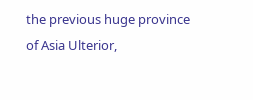the previous huge province of Asia Ulterior,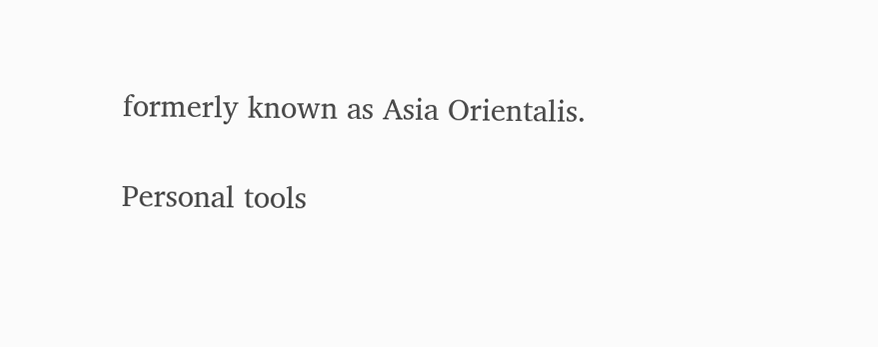formerly known as Asia Orientalis.

Personal tools